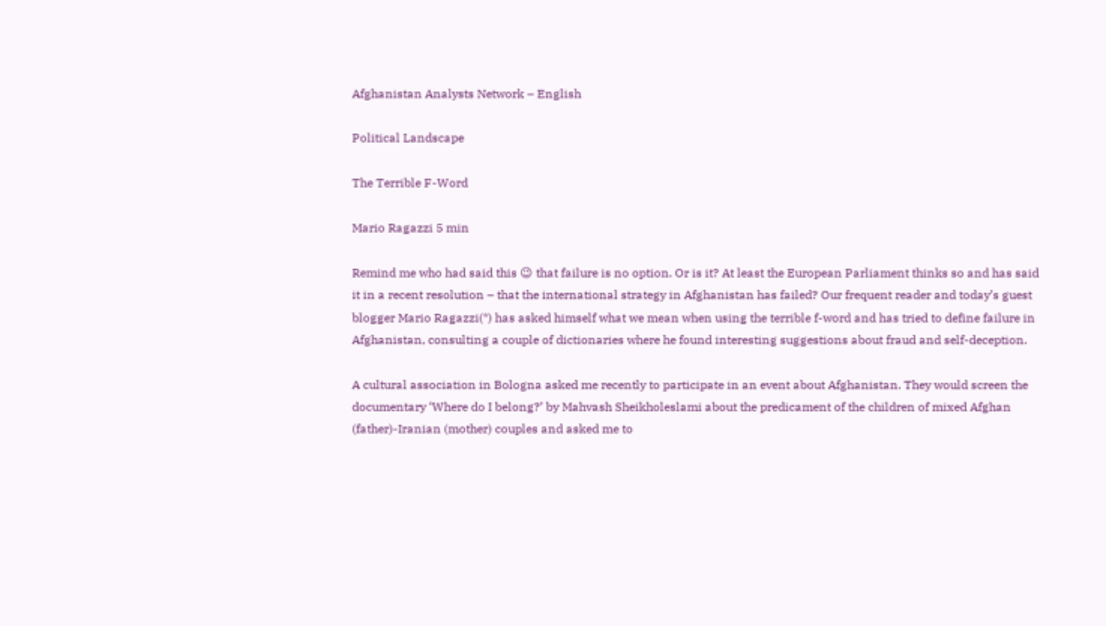Afghanistan Analysts Network – English

Political Landscape

The Terrible F-Word

Mario Ragazzi 5 min

Remind me who had said this 😉 that failure is no option. Or is it? At least the European Parliament thinks so and has said it in a recent resolution – that the international strategy in Afghanistan has failed? Our frequent reader and today’s guest blogger Mario Ragazzi(*) has asked himself what we mean when using the terrible f-word and has tried to define failure in Afghanistan, consulting a couple of dictionaries where he found interesting suggestions about fraud and self-deception.

A cultural association in Bologna asked me recently to participate in an event about Afghanistan. They would screen the documentary ‘Where do I belong?’ by Mahvash Sheikholeslami about the predicament of the children of mixed Afghan (father)-Iranian (mother) couples and asked me to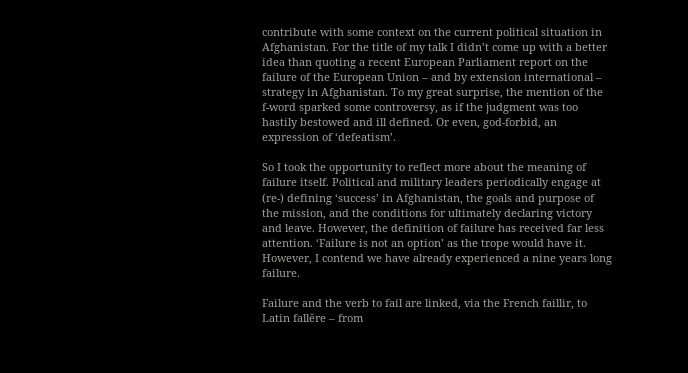contribute with some context on the current political situation in Afghanistan. For the title of my talk I didn’t come up with a better idea than quoting a recent European Parliament report on the failure of the European Union – and by extension international – strategy in Afghanistan. To my great surprise, the mention of the f-word sparked some controversy, as if the judgment was too hastily bestowed and ill defined. Or even, god-forbid, an expression of ‘defeatism’.

So I took the opportunity to reflect more about the meaning of failure itself. Political and military leaders periodically engage at (re-) defining ‘success’ in Afghanistan, the goals and purpose of the mission, and the conditions for ultimately declaring victory and leave. However, the definition of failure has received far less attention. ‘Failure is not an option’ as the trope would have it. However, I contend we have already experienced a nine years long failure.

Failure and the verb to fail are linked, via the French faillir, to Latin fallĕre – from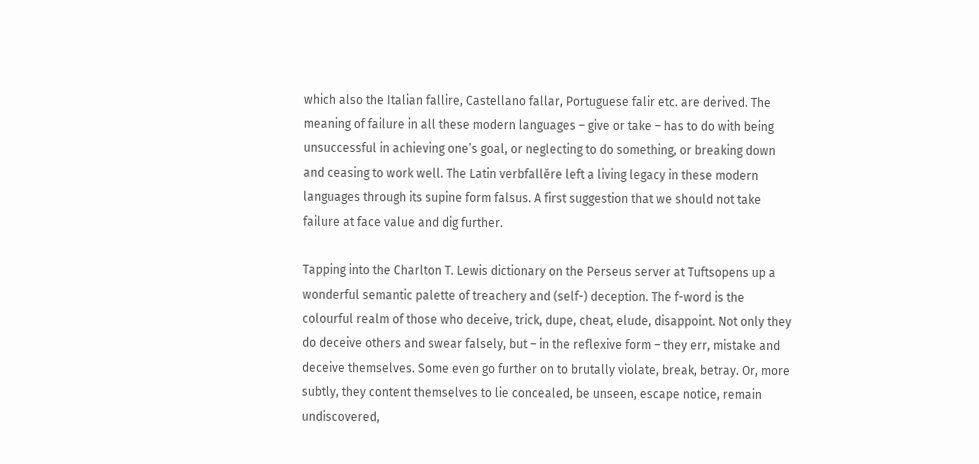which also the Italian fallire, Castellano fallar, Portuguese falir etc. are derived. The meaning of failure in all these modern languages – give or take – has to do with being unsuccessful in achieving one’s goal, or neglecting to do something, or breaking down and ceasing to work well. The Latin verbfallĕre left a living legacy in these modern languages through its supine form falsus. A first suggestion that we should not take failure at face value and dig further.

Tapping into the Charlton T. Lewis dictionary on the Perseus server at Tuftsopens up a wonderful semantic palette of treachery and (self-) deception. The f-word is the colourful realm of those who deceive, trick, dupe, cheat, elude, disappoint. Not only they do deceive others and swear falsely, but – in the reflexive form – they err, mistake and deceive themselves. Some even go further on to brutally violate, break, betray. Or, more subtly, they content themselves to lie concealed, be unseen, escape notice, remain undiscovered,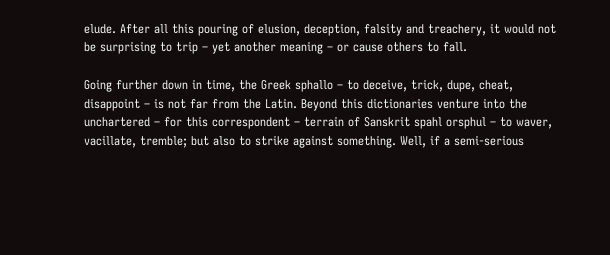elude. After all this pouring of elusion, deception, falsity and treachery, it would not be surprising to trip – yet another meaning – or cause others to fall.

Going further down in time, the Greek sphallo – to deceive, trick, dupe, cheat, disappoint – is not far from the Latin. Beyond this dictionaries venture into the unchartered – for this correspondent – terrain of Sanskrit spahl orsphul – to waver, vacillate, tremble; but also to strike against something. Well, if a semi-serious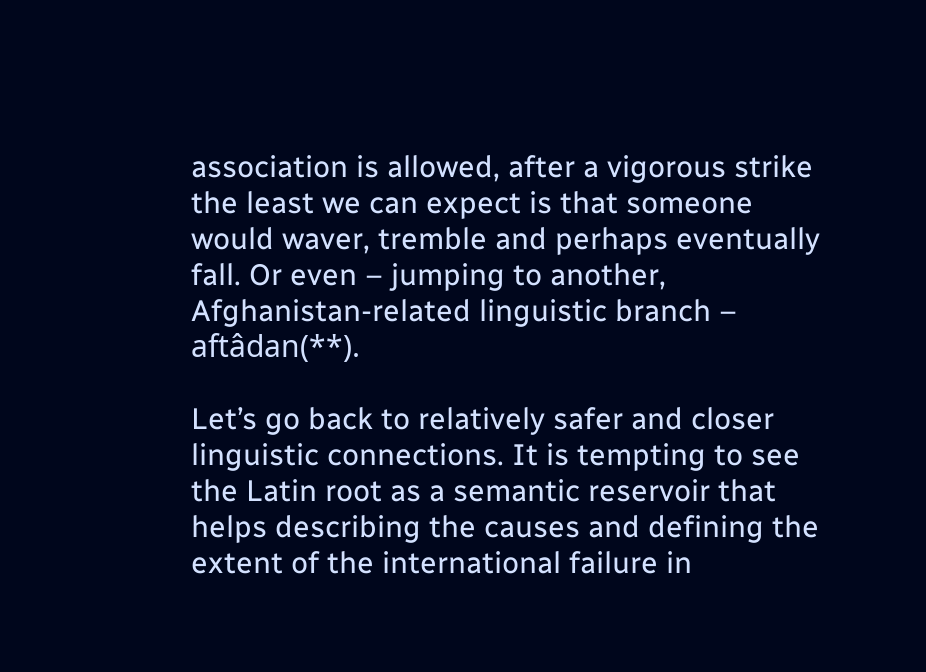association is allowed, after a vigorous strike the least we can expect is that someone would waver, tremble and perhaps eventually fall. Or even – jumping to another, Afghanistan-related linguistic branch – aftâdan(**).

Let’s go back to relatively safer and closer linguistic connections. It is tempting to see the Latin root as a semantic reservoir that helps describing the causes and defining the extent of the international failure in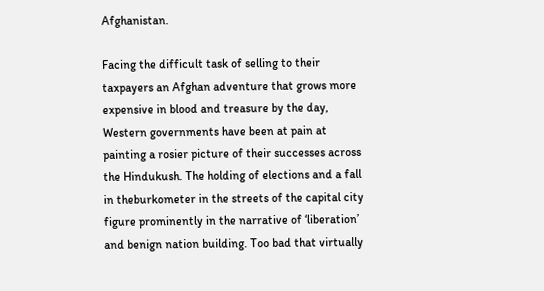Afghanistan.

Facing the difficult task of selling to their taxpayers an Afghan adventure that grows more expensive in blood and treasure by the day, Western governments have been at pain at painting a rosier picture of their successes across the Hindukush. The holding of elections and a fall in theburkometer in the streets of the capital city figure prominently in the narrative of ‘liberation’ and benign nation building. Too bad that virtually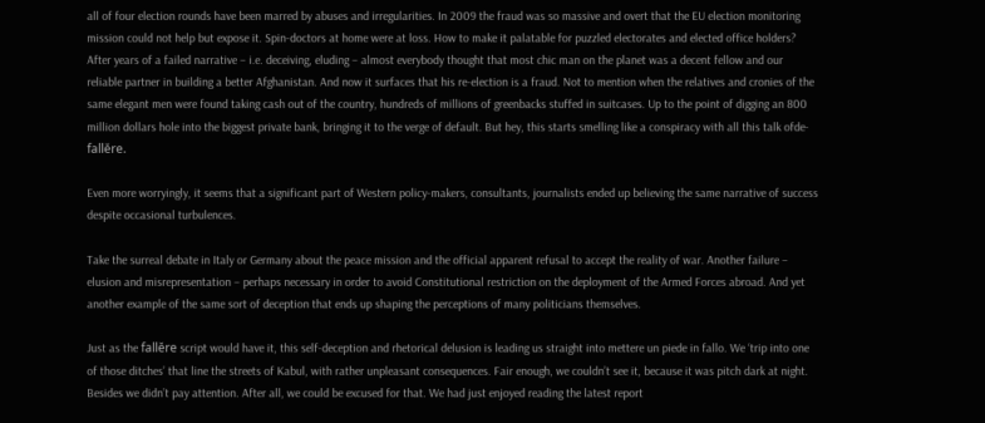all of four election rounds have been marred by abuses and irregularities. In 2009 the fraud was so massive and overt that the EU election monitoring mission could not help but expose it. Spin-doctors at home were at loss. How to make it palatable for puzzled electorates and elected office holders? After years of a failed narrative – i.e. deceiving, eluding – almost everybody thought that most chic man on the planet was a decent fellow and our reliable partner in building a better Afghanistan. And now it surfaces that his re-election is a fraud. Not to mention when the relatives and cronies of the same elegant men were found taking cash out of the country, hundreds of millions of greenbacks stuffed in suitcases. Up to the point of digging an 800 million dollars hole into the biggest private bank, bringing it to the verge of default. But hey, this starts smelling like a conspiracy with all this talk ofde-fallĕre.

Even more worryingly, it seems that a significant part of Western policy-makers, consultants, journalists ended up believing the same narrative of success despite occasional turbulences.

Take the surreal debate in Italy or Germany about the peace mission and the official apparent refusal to accept the reality of war. Another failure – elusion and misrepresentation – perhaps necessary in order to avoid Constitutional restriction on the deployment of the Armed Forces abroad. And yet another example of the same sort of deception that ends up shaping the perceptions of many politicians themselves.

Just as the fallĕre script would have it, this self-deception and rhetorical delusion is leading us straight into mettere un piede in fallo. We ‘trip into one of those ditches’ that line the streets of Kabul, with rather unpleasant consequences. Fair enough, we couldn’t see it, because it was pitch dark at night. Besides we didn’t pay attention. After all, we could be excused for that. We had just enjoyed reading the latest report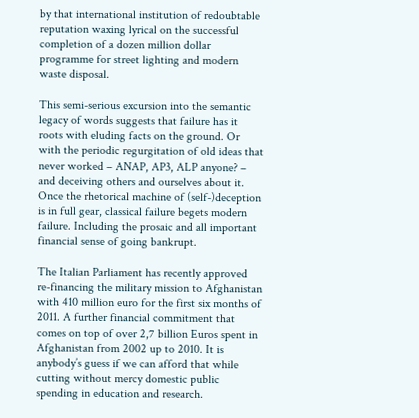by that international institution of redoubtable reputation waxing lyrical on the successful completion of a dozen million dollar programme for street lighting and modern waste disposal.

This semi-serious excursion into the semantic legacy of words suggests that failure has it roots with eluding facts on the ground. Or with the periodic regurgitation of old ideas that never worked – ANAP, AP3, ALP anyone? – and deceiving others and ourselves about it. Once the rhetorical machine of (self-)deception is in full gear, classical failure begets modern failure. Including the prosaic and all important financial sense of going bankrupt.

The Italian Parliament has recently approved re-financing the military mission to Afghanistan with 410 million euro for the first six months of 2011. A further financial commitment that comes on top of over 2,7 billion Euros spent in Afghanistan from 2002 up to 2010. It is anybody’s guess if we can afford that while cutting without mercy domestic public spending in education and research.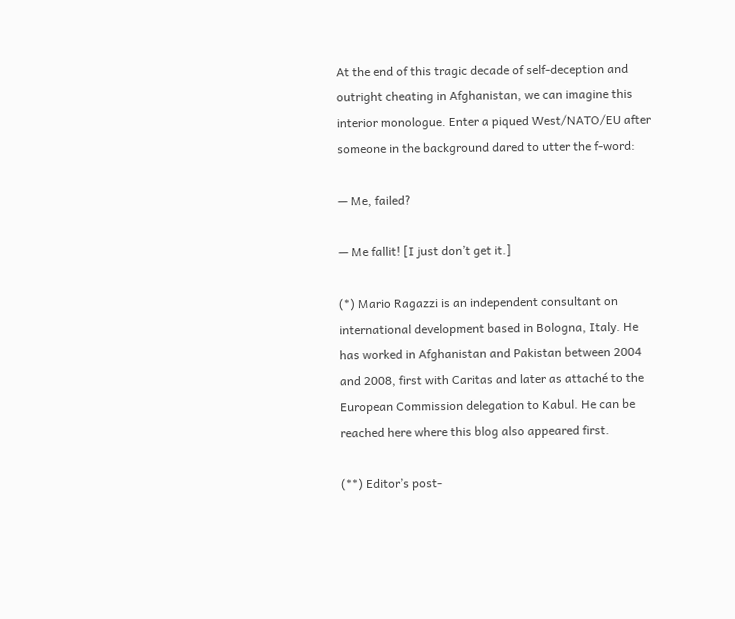At the end of this tragic decade of self-deception and outright cheating in Afghanistan, we can imagine this interior monologue. Enter a piqued West/NATO/EU after someone in the background dared to utter the f-word:

— Me, failed?

— Me fallit! [I just don’t get it.]

(*) Mario Ragazzi is an independent consultant on international development based in Bologna, Italy. He has worked in Afghanistan and Pakistan between 2004 and 2008, first with Caritas and later as attaché to the European Commission delegation to Kabul. He can be reached here where this blog also appeared first.

(**) Editor’s post-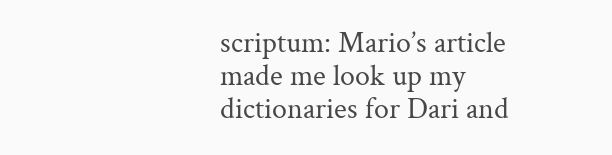scriptum: Mario’s article made me look up my dictionaries for Dari and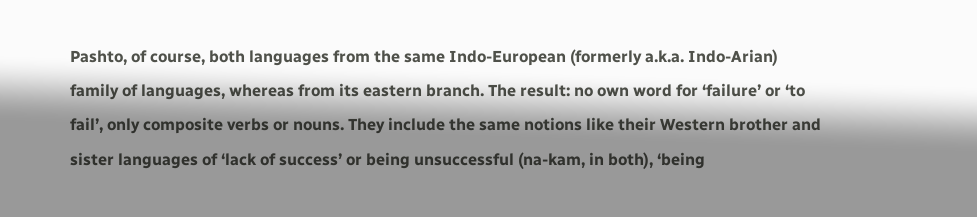Pashto, of course, both languages from the same Indo-European (formerly a.k.a. Indo-Arian) family of languages, whereas from its eastern branch. The result: no own word for ‘failure’ or ‘to fail’, only composite verbs or nouns. They include the same notions like their Western brother and sister languages of ‘lack of success’ or being unsuccessful (na-kam, in both), ‘being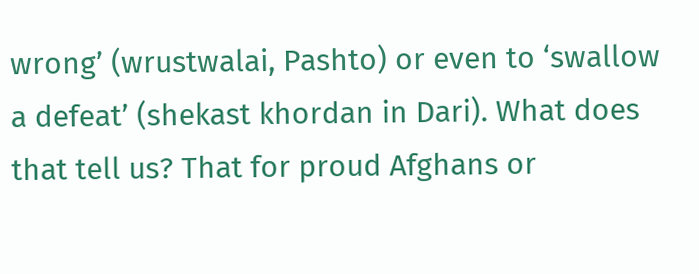wrong’ (wrustwalai, Pashto) or even to ‘swallow a defeat’ (shekast khordan in Dari). What does that tell us? That for proud Afghans or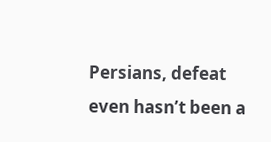Persians, defeat even hasn’t been a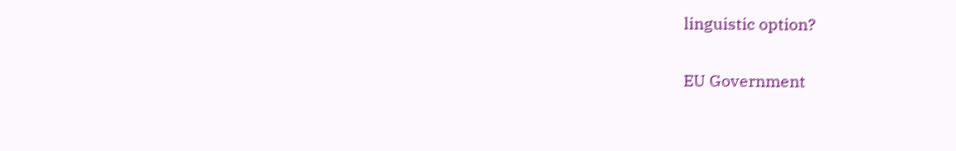linguistic option?


EU Government